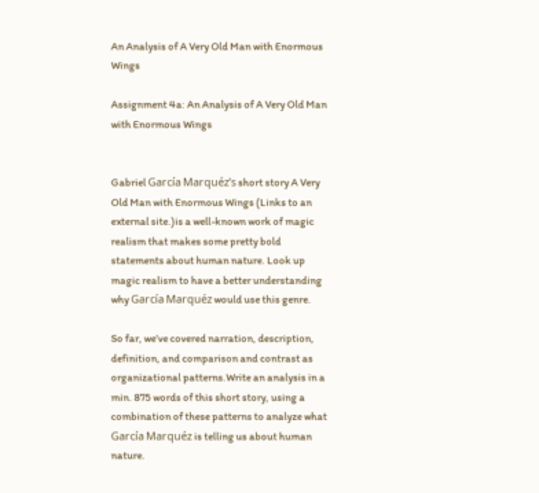An Analysis of A Very Old Man with Enormous Wings

Assignment 4a: An Analysis of A Very Old Man with Enormous Wings


Gabriel García Marquéz’s short story A Very Old Man with Enormous Wings (Links to an external site.)is a well-known work of magic realism that makes some pretty bold statements about human nature. Look up magic realism to have a better understanding why García Marquéz would use this genre.

So far, we’ve covered narration, description, definition, and comparison and contrast as organizational patterns.Write an analysis in a min. 875 words of this short story, using a combination of these patterns to analyze what García Marquéz is telling us about human nature.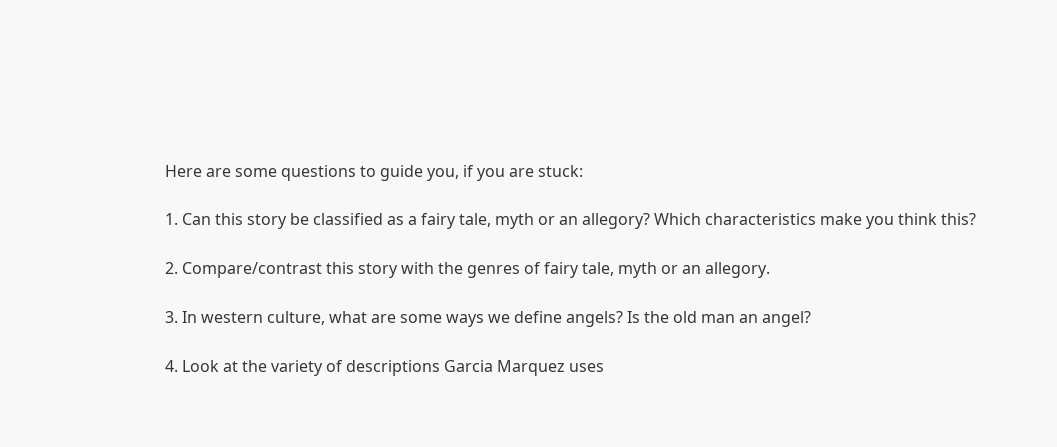Here are some questions to guide you, if you are stuck:

1. Can this story be classified as a fairy tale, myth or an allegory? Which characteristics make you think this?

2. Compare/contrast this story with the genres of fairy tale, myth or an allegory.

3. In western culture, what are some ways we define angels? Is the old man an angel?

4. Look at the variety of descriptions Garcia Marquez uses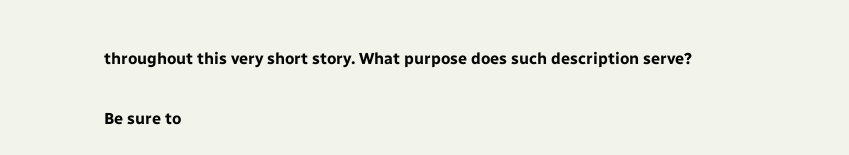throughout this very short story. What purpose does such description serve?

Be sure to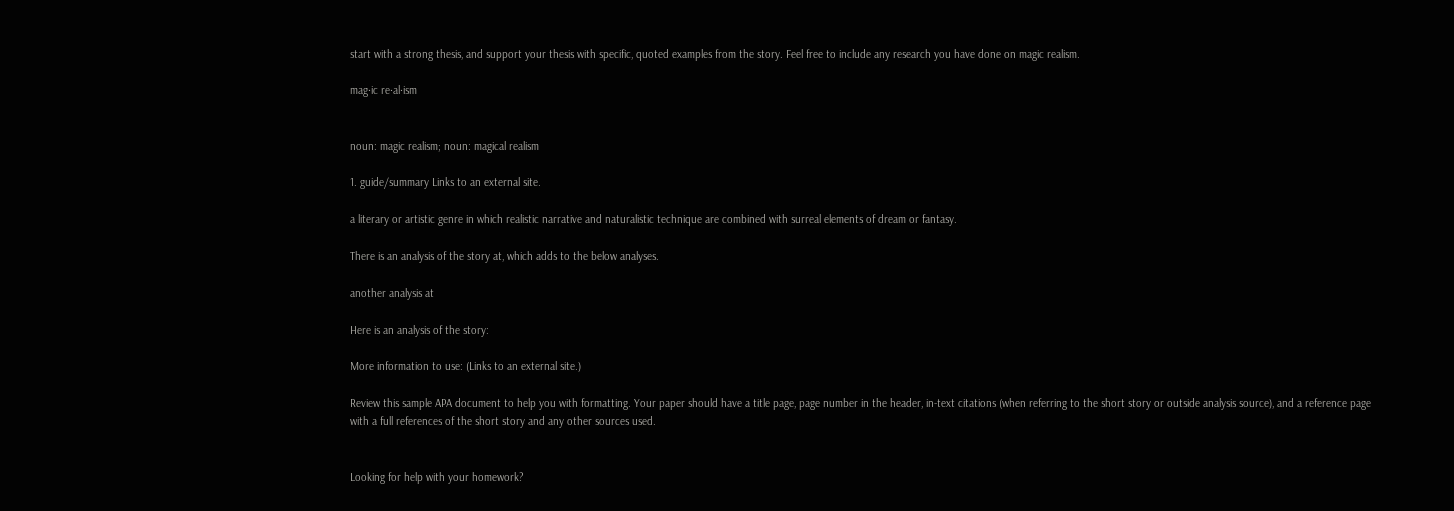start with a strong thesis, and support your thesis with specific, quoted examples from the story. Feel free to include any research you have done on magic realism.

mag·ic re·al·ism


noun: magic realism; noun: magical realism

1. guide/summary Links to an external site.

a literary or artistic genre in which realistic narrative and naturalistic technique are combined with surreal elements of dream or fantasy.

There is an analysis of the story at, which adds to the below analyses.

another analysis at

Here is an analysis of the story:

More information to use: (Links to an external site.)

Review this sample APA document to help you with formatting. Your paper should have a title page, page number in the header, in-text citations (when referring to the short story or outside analysis source), and a reference page with a full references of the short story and any other sources used.


Looking for help with your homework?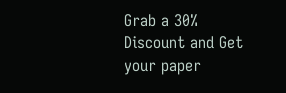Grab a 30% Discount and Get your paper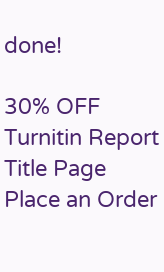done!

30% OFF
Turnitin Report
Title Page
Place an Order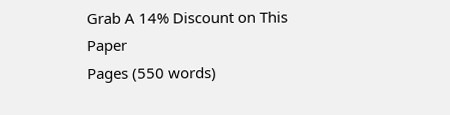Grab A 14% Discount on This Paper
Pages (550 words)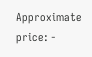Approximate price: -